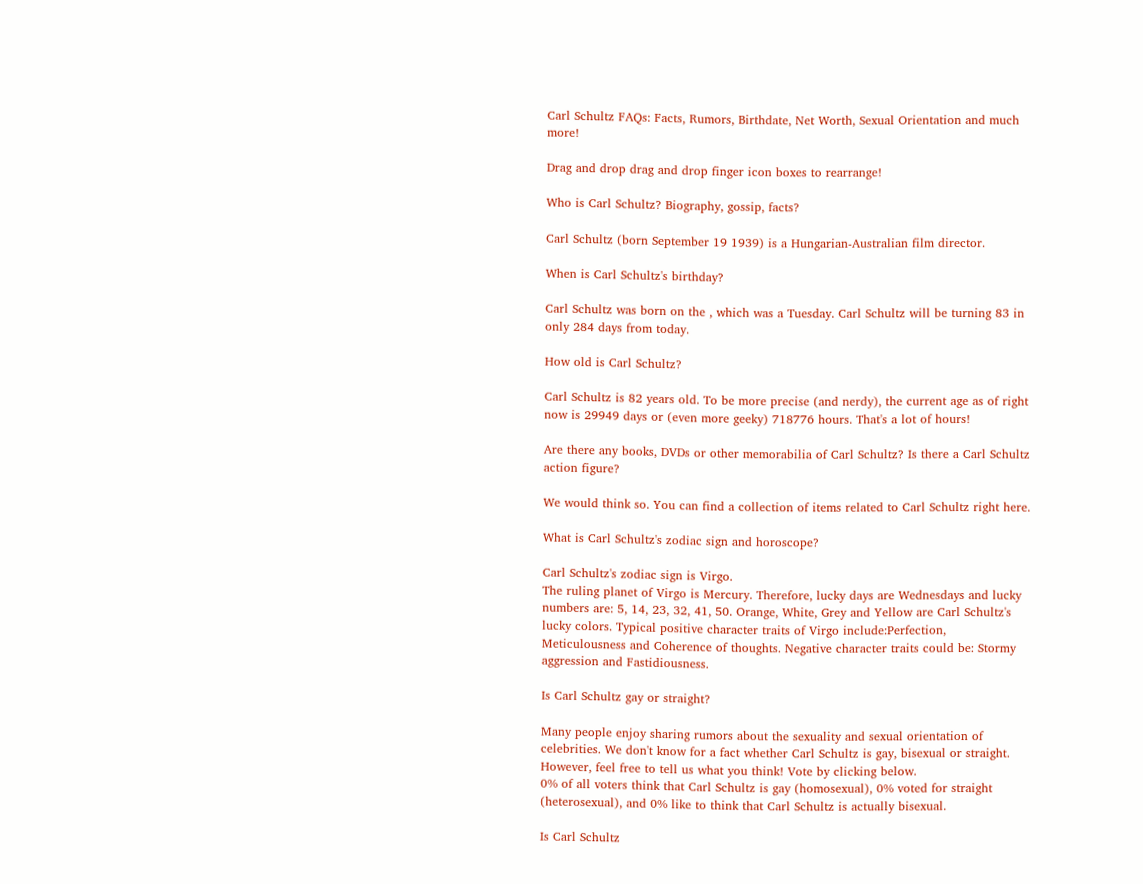Carl Schultz FAQs: Facts, Rumors, Birthdate, Net Worth, Sexual Orientation and much more!

Drag and drop drag and drop finger icon boxes to rearrange!

Who is Carl Schultz? Biography, gossip, facts?

Carl Schultz (born September 19 1939) is a Hungarian-Australian film director.

When is Carl Schultz's birthday?

Carl Schultz was born on the , which was a Tuesday. Carl Schultz will be turning 83 in only 284 days from today.

How old is Carl Schultz?

Carl Schultz is 82 years old. To be more precise (and nerdy), the current age as of right now is 29949 days or (even more geeky) 718776 hours. That's a lot of hours!

Are there any books, DVDs or other memorabilia of Carl Schultz? Is there a Carl Schultz action figure?

We would think so. You can find a collection of items related to Carl Schultz right here.

What is Carl Schultz's zodiac sign and horoscope?

Carl Schultz's zodiac sign is Virgo.
The ruling planet of Virgo is Mercury. Therefore, lucky days are Wednesdays and lucky numbers are: 5, 14, 23, 32, 41, 50. Orange, White, Grey and Yellow are Carl Schultz's lucky colors. Typical positive character traits of Virgo include:Perfection, Meticulousness and Coherence of thoughts. Negative character traits could be: Stormy aggression and Fastidiousness.

Is Carl Schultz gay or straight?

Many people enjoy sharing rumors about the sexuality and sexual orientation of celebrities. We don't know for a fact whether Carl Schultz is gay, bisexual or straight. However, feel free to tell us what you think! Vote by clicking below.
0% of all voters think that Carl Schultz is gay (homosexual), 0% voted for straight (heterosexual), and 0% like to think that Carl Schultz is actually bisexual.

Is Carl Schultz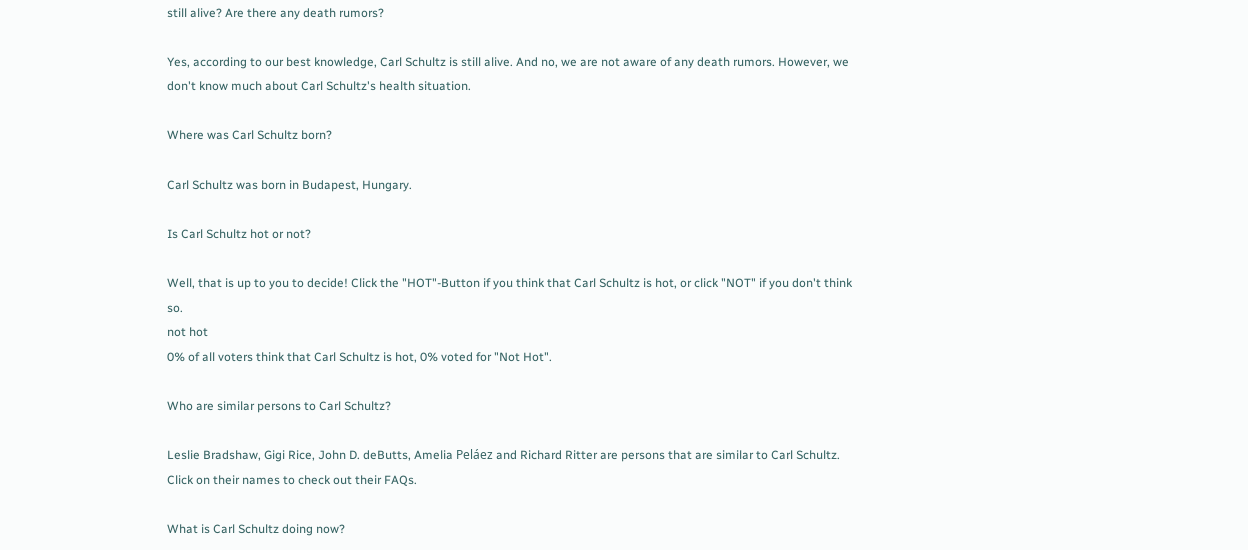still alive? Are there any death rumors?

Yes, according to our best knowledge, Carl Schultz is still alive. And no, we are not aware of any death rumors. However, we don't know much about Carl Schultz's health situation.

Where was Carl Schultz born?

Carl Schultz was born in Budapest, Hungary.

Is Carl Schultz hot or not?

Well, that is up to you to decide! Click the "HOT"-Button if you think that Carl Schultz is hot, or click "NOT" if you don't think so.
not hot
0% of all voters think that Carl Schultz is hot, 0% voted for "Not Hot".

Who are similar persons to Carl Schultz?

Leslie Bradshaw, Gigi Rice, John D. deButts, Amelia Peláez and Richard Ritter are persons that are similar to Carl Schultz. Click on their names to check out their FAQs.

What is Carl Schultz doing now?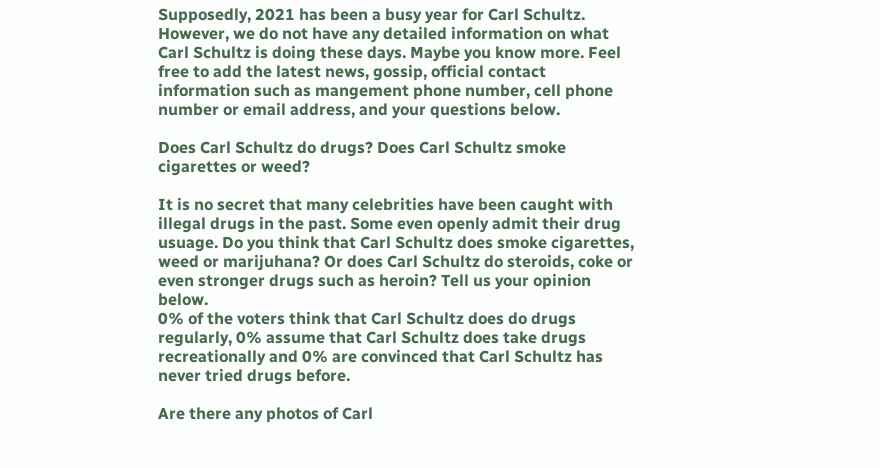Supposedly, 2021 has been a busy year for Carl Schultz. However, we do not have any detailed information on what Carl Schultz is doing these days. Maybe you know more. Feel free to add the latest news, gossip, official contact information such as mangement phone number, cell phone number or email address, and your questions below.

Does Carl Schultz do drugs? Does Carl Schultz smoke cigarettes or weed?

It is no secret that many celebrities have been caught with illegal drugs in the past. Some even openly admit their drug usuage. Do you think that Carl Schultz does smoke cigarettes, weed or marijuhana? Or does Carl Schultz do steroids, coke or even stronger drugs such as heroin? Tell us your opinion below.
0% of the voters think that Carl Schultz does do drugs regularly, 0% assume that Carl Schultz does take drugs recreationally and 0% are convinced that Carl Schultz has never tried drugs before.

Are there any photos of Carl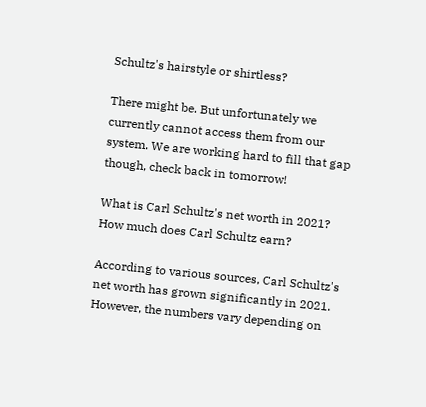Schultz's hairstyle or shirtless?

There might be. But unfortunately we currently cannot access them from our system. We are working hard to fill that gap though, check back in tomorrow!

What is Carl Schultz's net worth in 2021? How much does Carl Schultz earn?

According to various sources, Carl Schultz's net worth has grown significantly in 2021. However, the numbers vary depending on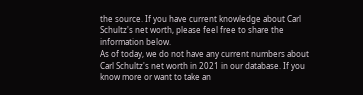the source. If you have current knowledge about Carl Schultz's net worth, please feel free to share the information below.
As of today, we do not have any current numbers about Carl Schultz's net worth in 2021 in our database. If you know more or want to take an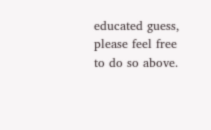educated guess, please feel free to do so above.